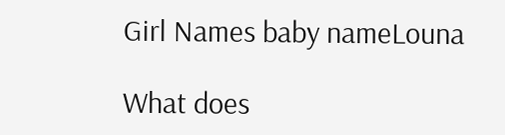Girl Names baby nameLouna

What does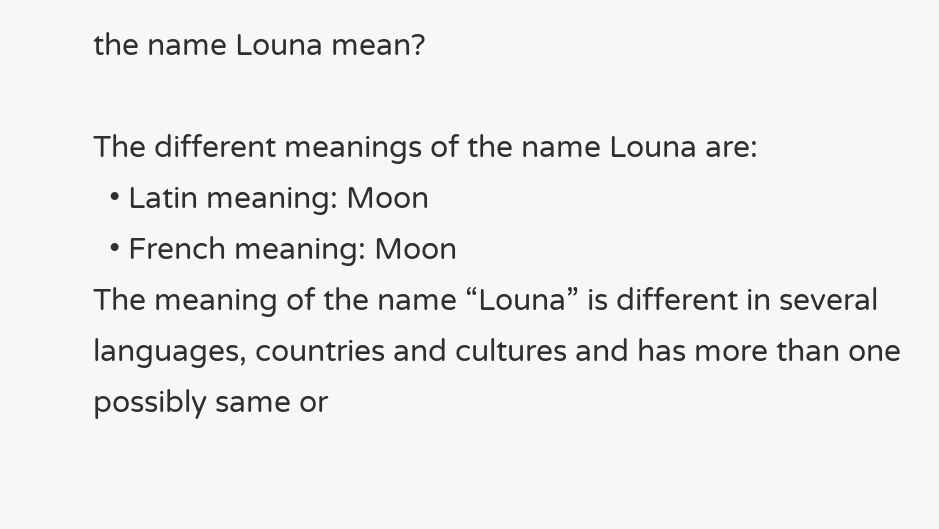the name Louna mean?

The different meanings of the name Louna are:
  • Latin meaning: Moon
  • French meaning: Moon
The meaning of the name “Louna” is different in several languages, countries and cultures and has more than one possibly same or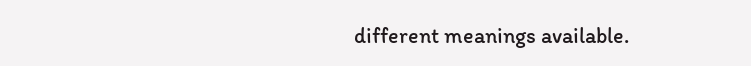different meanings available.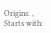Origins: ,
Starts with: